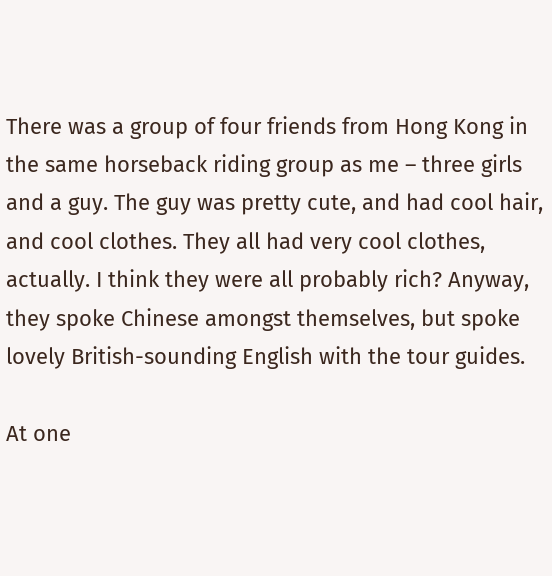There was a group of four friends from Hong Kong in the same horseback riding group as me – three girls and a guy. The guy was pretty cute, and had cool hair, and cool clothes. They all had very cool clothes, actually. I think they were all probably rich? Anyway, they spoke Chinese amongst themselves, but spoke lovely British-sounding English with the tour guides.

At one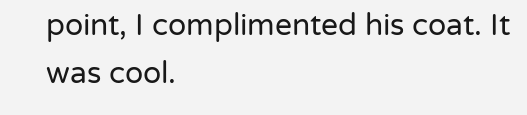point, I complimented his coat. It was cool.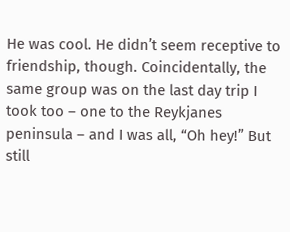He was cool. He didn’t seem receptive to friendship, though. Coincidentally, the same group was on the last day trip I took too – one to the Reykjanes peninsula – and I was all, “Oh hey!” But still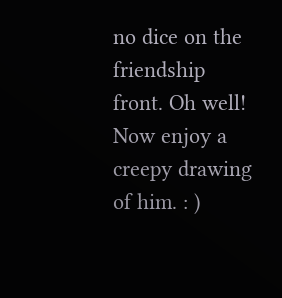no dice on the friendship front. Oh well! Now enjoy a creepy drawing of him. : )